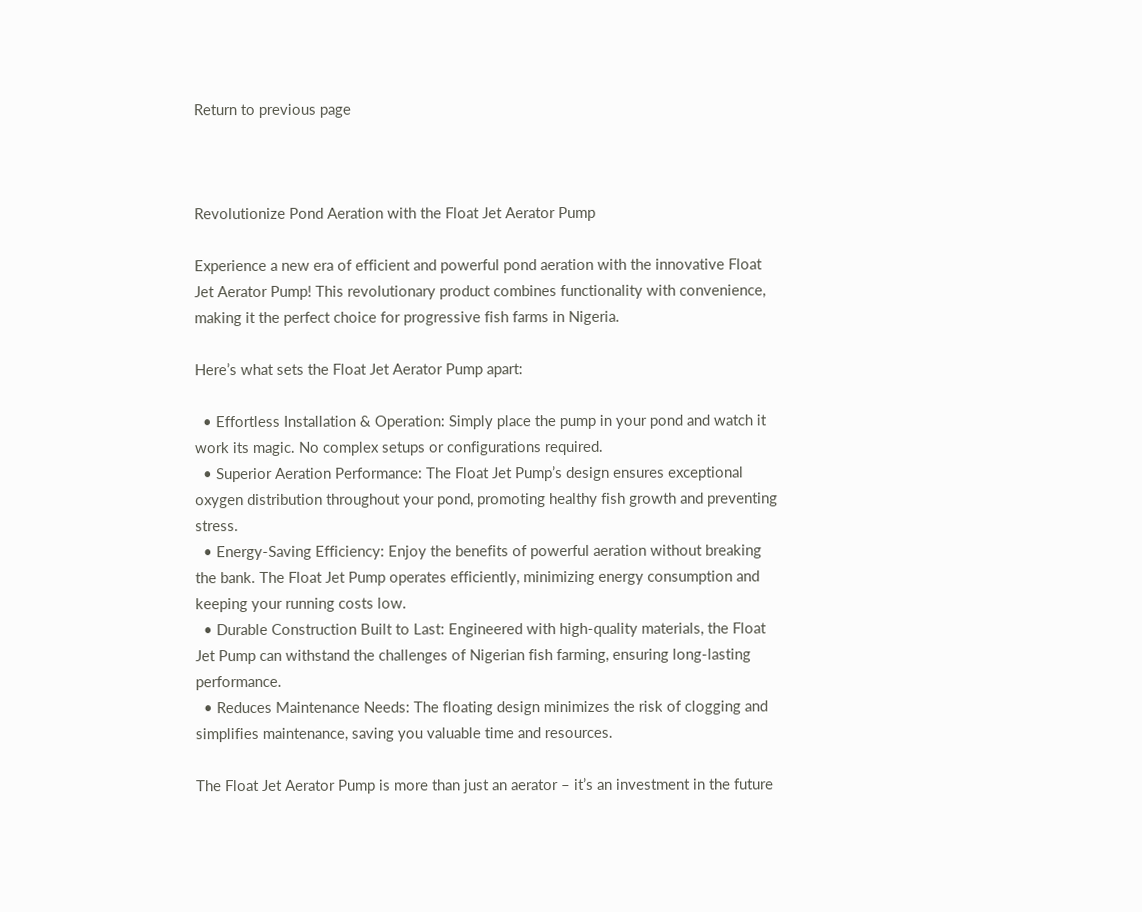Return to previous page



Revolutionize Pond Aeration with the Float Jet Aerator Pump

Experience a new era of efficient and powerful pond aeration with the innovative Float Jet Aerator Pump! This revolutionary product combines functionality with convenience, making it the perfect choice for progressive fish farms in Nigeria.

Here’s what sets the Float Jet Aerator Pump apart:

  • Effortless Installation & Operation: Simply place the pump in your pond and watch it work its magic. No complex setups or configurations required.
  • Superior Aeration Performance: The Float Jet Pump’s design ensures exceptional oxygen distribution throughout your pond, promoting healthy fish growth and preventing stress.
  • Energy-Saving Efficiency: Enjoy the benefits of powerful aeration without breaking the bank. The Float Jet Pump operates efficiently, minimizing energy consumption and keeping your running costs low.
  • Durable Construction Built to Last: Engineered with high-quality materials, the Float Jet Pump can withstand the challenges of Nigerian fish farming, ensuring long-lasting performance.
  • Reduces Maintenance Needs: The floating design minimizes the risk of clogging and simplifies maintenance, saving you valuable time and resources.

The Float Jet Aerator Pump is more than just an aerator – it’s an investment in the future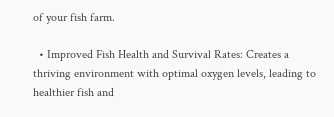of your fish farm.

  • Improved Fish Health and Survival Rates: Creates a thriving environment with optimal oxygen levels, leading to healthier fish and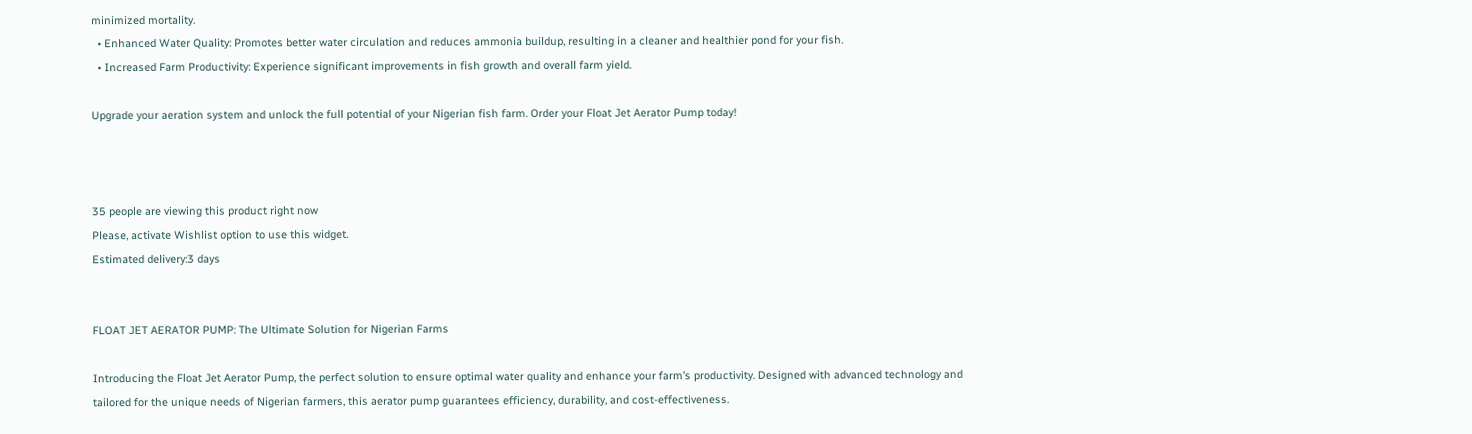minimized mortality.
  • Enhanced Water Quality: Promotes better water circulation and reduces ammonia buildup, resulting in a cleaner and healthier pond for your fish.
  • Increased Farm Productivity: Experience significant improvements in fish growth and overall farm yield.

Upgrade your aeration system and unlock the full potential of your Nigerian fish farm. Order your Float Jet Aerator Pump today!



35 people are viewing this product right now
Please, activate Wishlist option to use this widget.
Estimated delivery:3 days


FLOAT JET AERATOR PUMP: The Ultimate Solution for Nigerian Farms

Introducing the Float Jet Aerator Pump, the perfect solution to ensure optimal water quality and enhance your farm’s productivity. Designed with advanced technology and tailored for the unique needs of Nigerian farmers, this aerator pump guarantees efficiency, durability, and cost-effectiveness.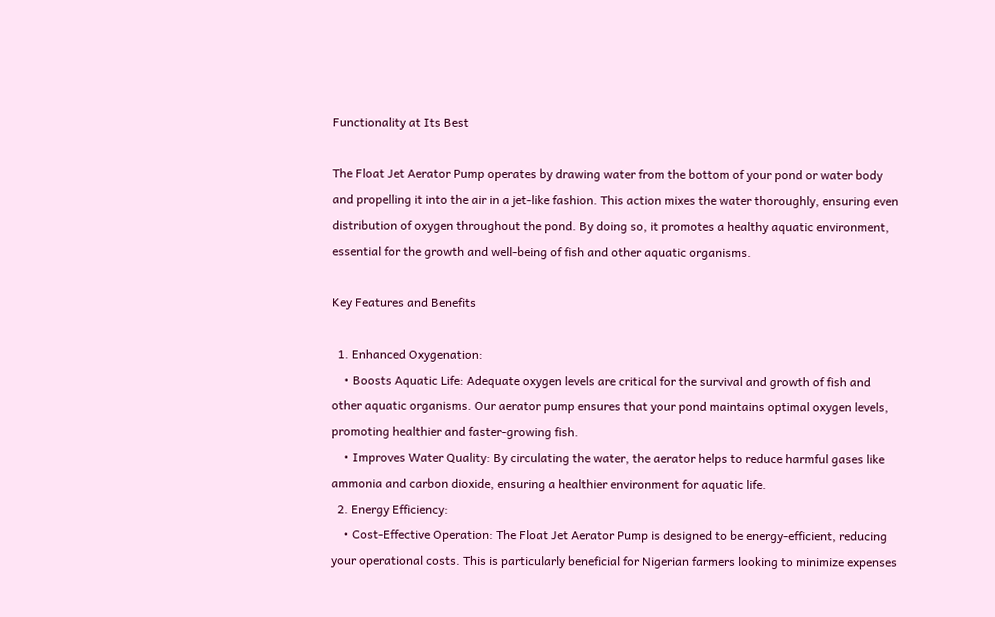Functionality at Its Best

The Float Jet Aerator Pump operates by drawing water from the bottom of your pond or water body and propelling it into the air in a jet-like fashion. This action mixes the water thoroughly, ensuring even distribution of oxygen throughout the pond. By doing so, it promotes a healthy aquatic environment, essential for the growth and well-being of fish and other aquatic organisms.

Key Features and Benefits

  1. Enhanced Oxygenation:
    • Boosts Aquatic Life: Adequate oxygen levels are critical for the survival and growth of fish and other aquatic organisms. Our aerator pump ensures that your pond maintains optimal oxygen levels, promoting healthier and faster-growing fish.
    • Improves Water Quality: By circulating the water, the aerator helps to reduce harmful gases like ammonia and carbon dioxide, ensuring a healthier environment for aquatic life.
  2. Energy Efficiency:
    • Cost-Effective Operation: The Float Jet Aerator Pump is designed to be energy-efficient, reducing your operational costs. This is particularly beneficial for Nigerian farmers looking to minimize expenses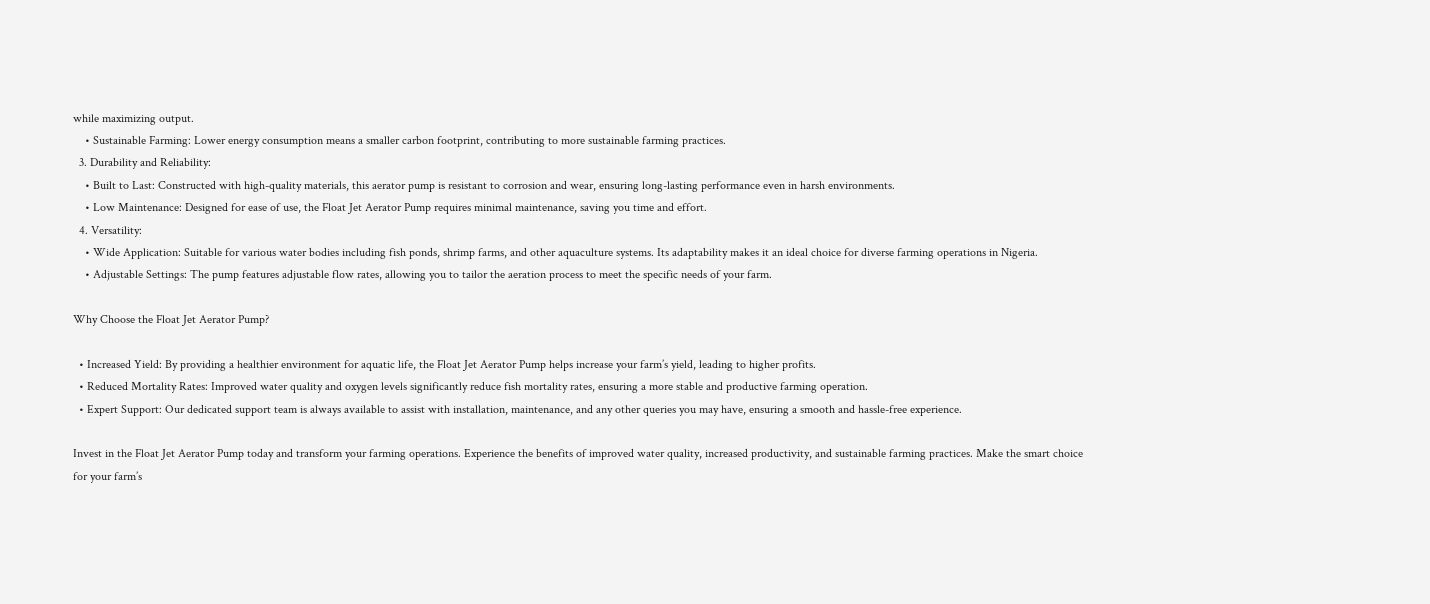while maximizing output.
    • Sustainable Farming: Lower energy consumption means a smaller carbon footprint, contributing to more sustainable farming practices.
  3. Durability and Reliability:
    • Built to Last: Constructed with high-quality materials, this aerator pump is resistant to corrosion and wear, ensuring long-lasting performance even in harsh environments.
    • Low Maintenance: Designed for ease of use, the Float Jet Aerator Pump requires minimal maintenance, saving you time and effort.
  4. Versatility:
    • Wide Application: Suitable for various water bodies including fish ponds, shrimp farms, and other aquaculture systems. Its adaptability makes it an ideal choice for diverse farming operations in Nigeria.
    • Adjustable Settings: The pump features adjustable flow rates, allowing you to tailor the aeration process to meet the specific needs of your farm.

Why Choose the Float Jet Aerator Pump?

  • Increased Yield: By providing a healthier environment for aquatic life, the Float Jet Aerator Pump helps increase your farm’s yield, leading to higher profits.
  • Reduced Mortality Rates: Improved water quality and oxygen levels significantly reduce fish mortality rates, ensuring a more stable and productive farming operation.
  • Expert Support: Our dedicated support team is always available to assist with installation, maintenance, and any other queries you may have, ensuring a smooth and hassle-free experience.

Invest in the Float Jet Aerator Pump today and transform your farming operations. Experience the benefits of improved water quality, increased productivity, and sustainable farming practices. Make the smart choice for your farm’s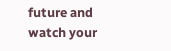future and watch your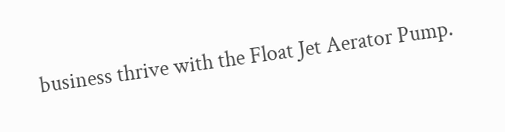business thrive with the Float Jet Aerator Pump.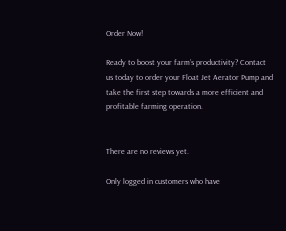Order Now!

Ready to boost your farm’s productivity? Contact us today to order your Float Jet Aerator Pump and take the first step towards a more efficient and profitable farming operation.


There are no reviews yet.

Only logged in customers who have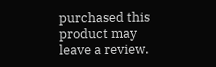purchased this product may leave a review.